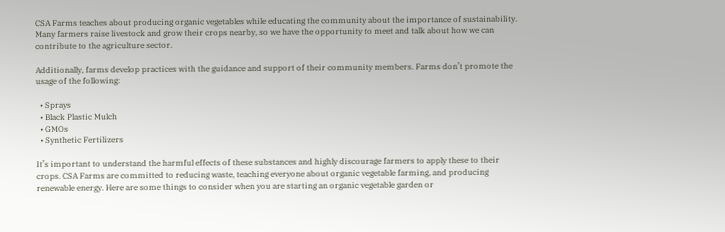CSA Farms teaches about producing organic vegetables while educating the community about the importance of sustainability. Many farmers raise livestock and grow their crops nearby, so we have the opportunity to meet and talk about how we can contribute to the agriculture sector.

Additionally, farms develop practices with the guidance and support of their community members. Farms don’t promote the usage of the following:

  • Sprays
  • Black Plastic Mulch
  • GMOs
  • Synthetic Fertilizers

It’s important to understand the harmful effects of these substances and highly discourage farmers to apply these to their crops. CSA Farms are committed to reducing waste, teaching everyone about organic vegetable farming, and producing renewable energy. Here are some things to consider when you are starting an organic vegetable garden or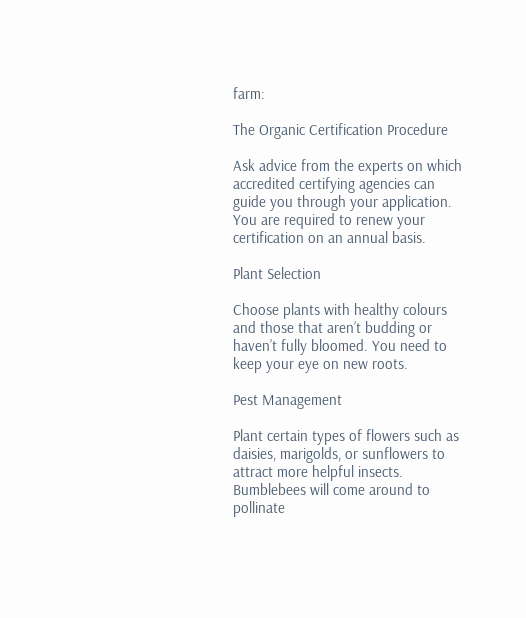farm:

The Organic Certification Procedure

Ask advice from the experts on which accredited certifying agencies can guide you through your application. You are required to renew your certification on an annual basis.

Plant Selection

Choose plants with healthy colours and those that aren’t budding or haven’t fully bloomed. You need to keep your eye on new roots.

Pest Management

Plant certain types of flowers such as daisies, marigolds, or sunflowers to attract more helpful insects. Bumblebees will come around to pollinate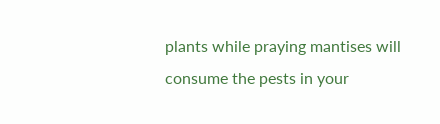plants while praying mantises will consume the pests in your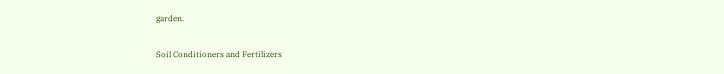garden.

Soil Conditioners and Fertilizers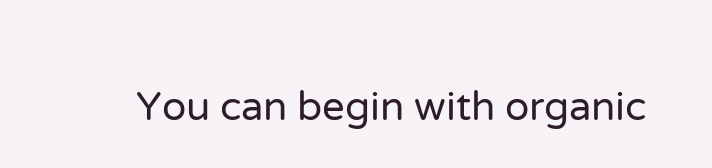You can begin with organic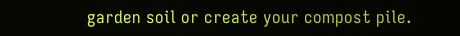garden soil or create your compost pile.